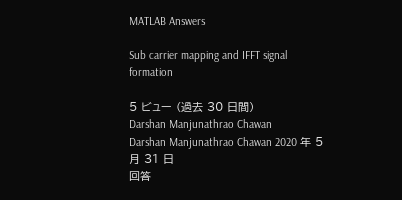MATLAB Answers

Sub carrier mapping and IFFT signal formation

5 ビュー (過去 30 日間)
Darshan Manjunathrao Chawan
Darshan Manjunathrao Chawan 2020 年 5 月 31 日
回答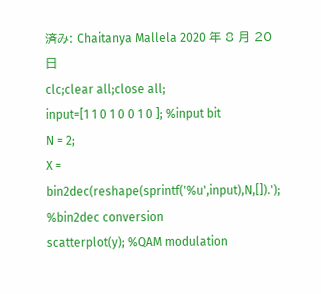済み: Chaitanya Mallela 2020 年 8 月 20 日
clc;clear all;close all;
input=[1 1 0 1 0 0 1 0 ]; %input bit
N = 2;
X = bin2dec(reshape(sprintf('%u',input),N,[]).'); %bin2dec conversion
scatterplot(y); %QAM modulation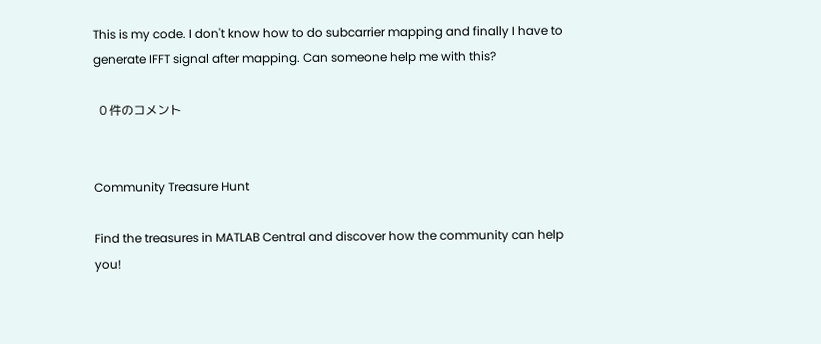This is my code. I don't know how to do subcarrier mapping and finally I have to generate IFFT signal after mapping. Can someone help me with this?

  0 件のコメント


Community Treasure Hunt

Find the treasures in MATLAB Central and discover how the community can help you!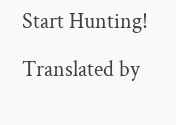Start Hunting!

Translated by